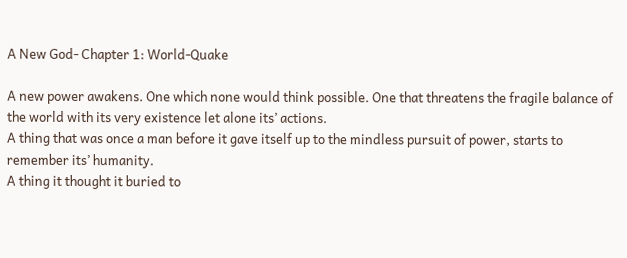A New God- Chapter 1: World-Quake

A new power awakens. One which none would think possible. One that threatens the fragile balance of the world with its very existence let alone its’ actions.
A thing that was once a man before it gave itself up to the mindless pursuit of power, starts to remember its’ humanity.
A thing it thought it buried to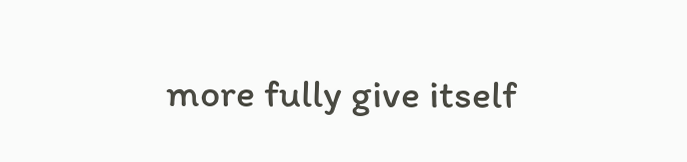more fully give itself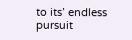to its’ endless pursuit